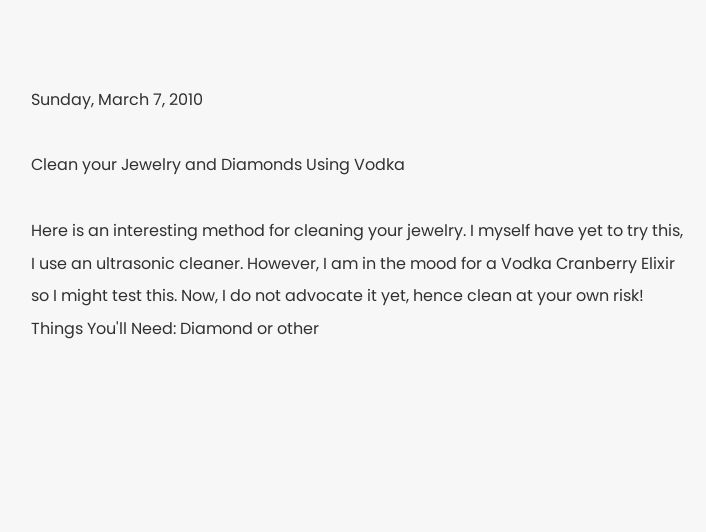Sunday, March 7, 2010

Clean your Jewelry and Diamonds Using Vodka

Here is an interesting method for cleaning your jewelry. I myself have yet to try this, I use an ultrasonic cleaner. However, I am in the mood for a Vodka Cranberry Elixir so I might test this. Now, I do not advocate it yet, hence clean at your own risk!
Things You'll Need: Diamond or other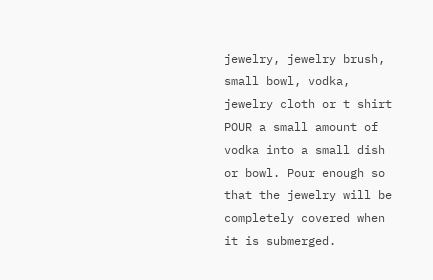jewelry, jewelry brush, small bowl, vodka, jewelry cloth or t shirt
POUR a small amount of vodka into a small dish or bowl. Pour enough so that the jewelry will be completely covered when it is submerged.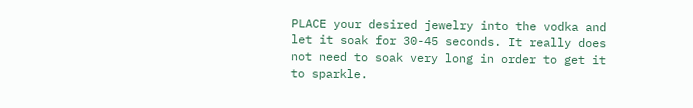PLACE your desired jewelry into the vodka and let it soak for 30-45 seconds. It really does not need to soak very long in order to get it to sparkle.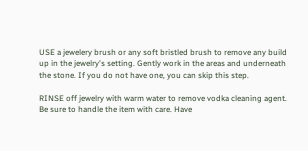USE a jewelery brush or any soft bristled brush to remove any build up in the jewelry's setting. Gently work in the areas and underneath the stone. If you do not have one, you can skip this step.

RINSE off jewelry with warm water to remove vodka cleaning agent. Be sure to handle the item with care. Have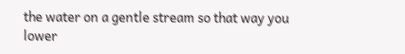the water on a gentle stream so that way you lower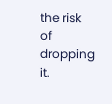the risk of dropping it.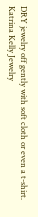DRY jewelry off gently with soft cloth or even a t-shirt.
Katrina Kelly Jewelry